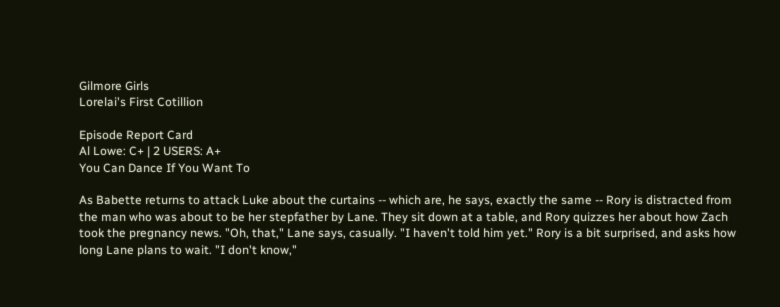Gilmore Girls
Lorelai's First Cotillion

Episode Report Card
Al Lowe: C+ | 2 USERS: A+
You Can Dance If You Want To

As Babette returns to attack Luke about the curtains -- which are, he says, exactly the same -- Rory is distracted from the man who was about to be her stepfather by Lane. They sit down at a table, and Rory quizzes her about how Zach took the pregnancy news. "Oh, that," Lane says, casually. "I haven't told him yet." Rory is a bit surprised, and asks how long Lane plans to wait. "I don't know,"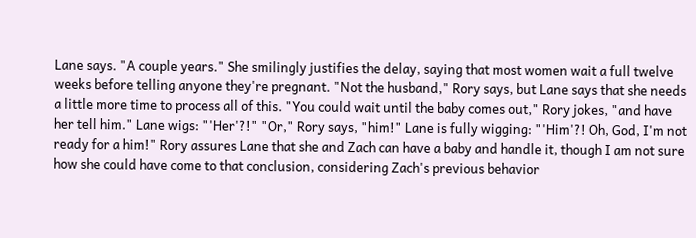Lane says. "A couple years." She smilingly justifies the delay, saying that most women wait a full twelve weeks before telling anyone they're pregnant. "Not the husband," Rory says, but Lane says that she needs a little more time to process all of this. "You could wait until the baby comes out," Rory jokes, "and have her tell him." Lane wigs: "'Her'?!" "Or," Rory says, "him!" Lane is fully wigging: "'Him'?! Oh, God, I'm not ready for a him!" Rory assures Lane that she and Zach can have a baby and handle it, though I am not sure how she could have come to that conclusion, considering Zach's previous behavior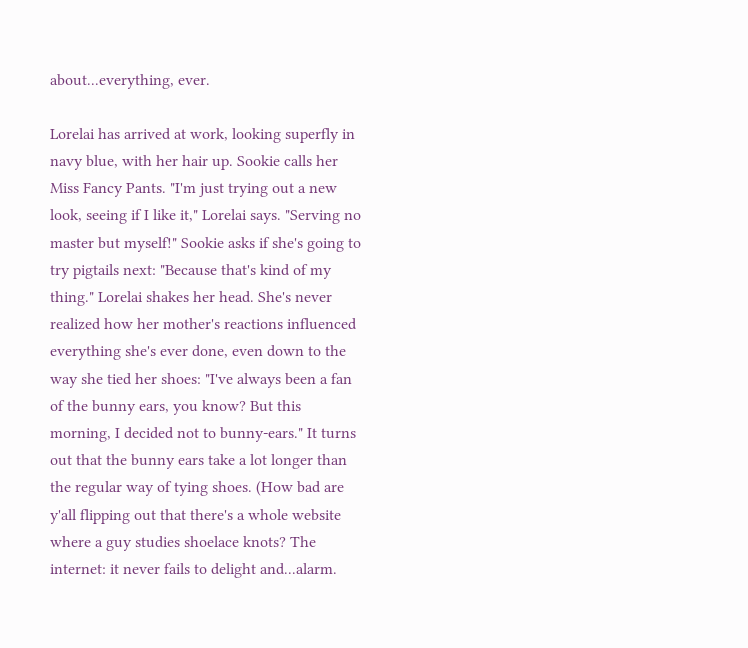about...everything, ever.

Lorelai has arrived at work, looking superfly in navy blue, with her hair up. Sookie calls her Miss Fancy Pants. "I'm just trying out a new look, seeing if I like it," Lorelai says. "Serving no master but myself!" Sookie asks if she's going to try pigtails next: "Because that's kind of my thing." Lorelai shakes her head. She's never realized how her mother's reactions influenced everything she's ever done, even down to the way she tied her shoes: "I've always been a fan of the bunny ears, you know? But this morning, I decided not to bunny-ears." It turns out that the bunny ears take a lot longer than the regular way of tying shoes. (How bad are y'all flipping out that there's a whole website where a guy studies shoelace knots? The internet: it never fails to delight and...alarm.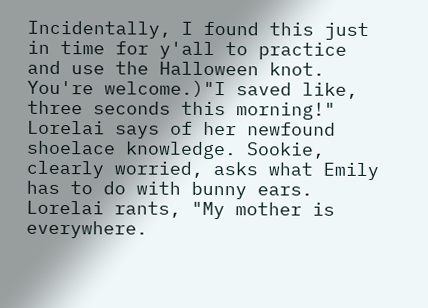Incidentally, I found this just in time for y'all to practice and use the Halloween knot. You're welcome.)"I saved like, three seconds this morning!" Lorelai says of her newfound shoelace knowledge. Sookie, clearly worried, asks what Emily has to do with bunny ears. Lorelai rants, "My mother is everywhere.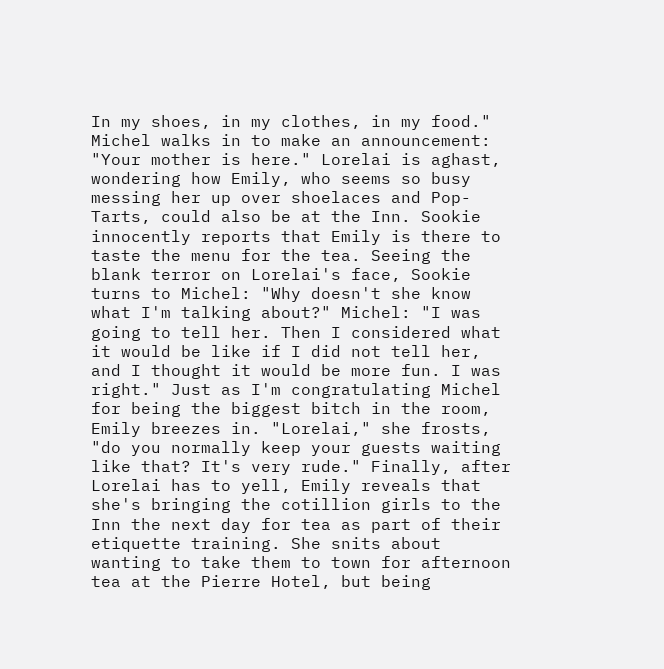In my shoes, in my clothes, in my food." Michel walks in to make an announcement: "Your mother is here." Lorelai is aghast, wondering how Emily, who seems so busy messing her up over shoelaces and Pop-Tarts, could also be at the Inn. Sookie innocently reports that Emily is there to taste the menu for the tea. Seeing the blank terror on Lorelai's face, Sookie turns to Michel: "Why doesn't she know what I'm talking about?" Michel: "I was going to tell her. Then I considered what it would be like if I did not tell her, and I thought it would be more fun. I was right." Just as I'm congratulating Michel for being the biggest bitch in the room, Emily breezes in. "Lorelai," she frosts, "do you normally keep your guests waiting like that? It's very rude." Finally, after Lorelai has to yell, Emily reveals that she's bringing the cotillion girls to the Inn the next day for tea as part of their etiquette training. She snits about wanting to take them to town for afternoon tea at the Pierre Hotel, but being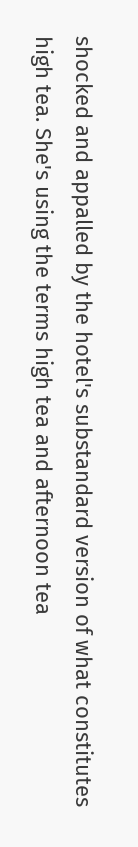shocked and appalled by the hotel's substandard version of what constitutes high tea. She's using the terms high tea and afternoon tea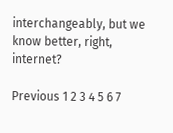interchangeably, but we know better, right, internet?

Previous 1 2 3 4 5 6 7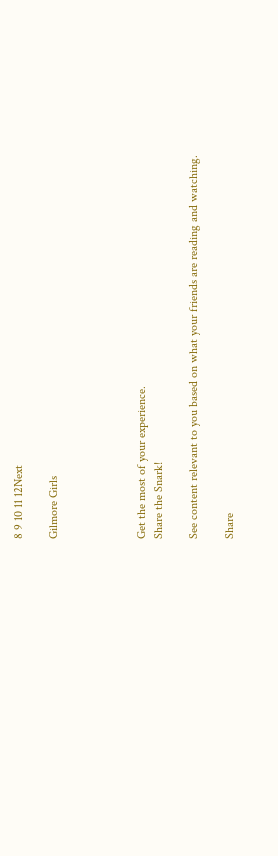8 9 10 11 12Next

Gilmore Girls




Get the most of your experience.
Share the Snark!

See content relevant to you based on what your friends are reading and watching.

Share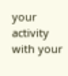your activity with your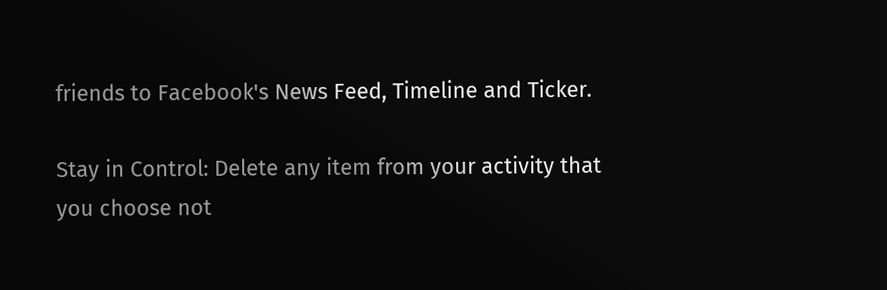friends to Facebook's News Feed, Timeline and Ticker.

Stay in Control: Delete any item from your activity that you choose not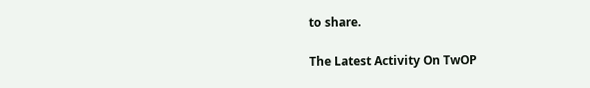to share.

The Latest Activity On TwOP